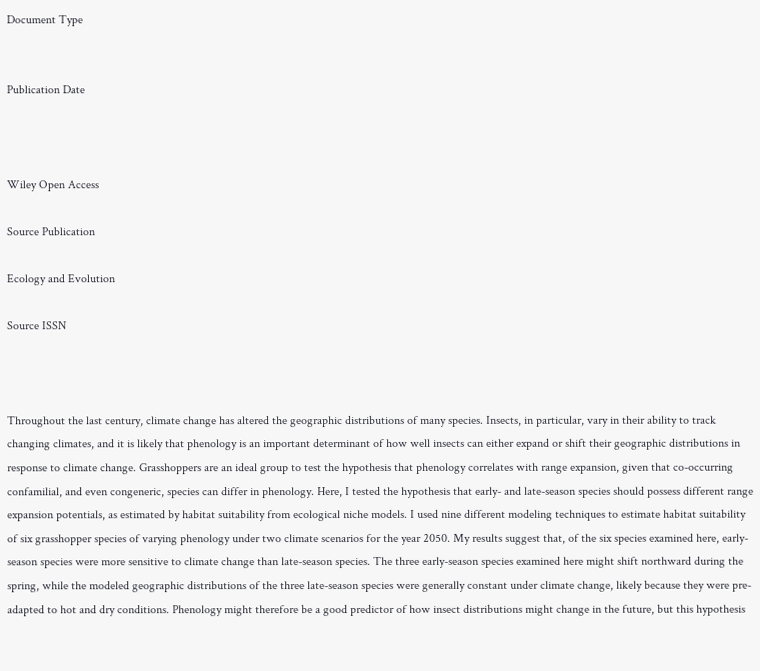Document Type


Publication Date



Wiley Open Access

Source Publication

Ecology and Evolution

Source ISSN



Throughout the last century, climate change has altered the geographic distributions of many species. Insects, in particular, vary in their ability to track changing climates, and it is likely that phenology is an important determinant of how well insects can either expand or shift their geographic distributions in response to climate change. Grasshoppers are an ideal group to test the hypothesis that phenology correlates with range expansion, given that co-occurring confamilial, and even congeneric, species can differ in phenology. Here, I tested the hypothesis that early- and late-season species should possess different range expansion potentials, as estimated by habitat suitability from ecological niche models. I used nine different modeling techniques to estimate habitat suitability of six grasshopper species of varying phenology under two climate scenarios for the year 2050. My results suggest that, of the six species examined here, early-season species were more sensitive to climate change than late-season species. The three early-season species examined here might shift northward during the spring, while the modeled geographic distributions of the three late-season species were generally constant under climate change, likely because they were pre-adapted to hot and dry conditions. Phenology might therefore be a good predictor of how insect distributions might change in the future, but this hypothesis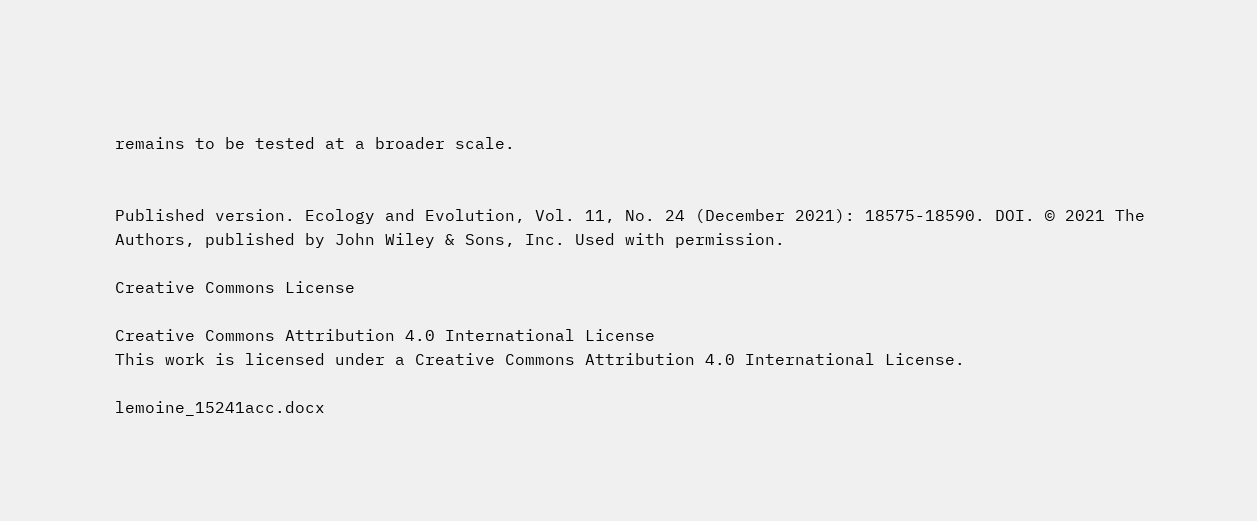remains to be tested at a broader scale.


Published version. Ecology and Evolution, Vol. 11, No. 24 (December 2021): 18575-18590. DOI. © 2021 The Authors, published by John Wiley & Sons, Inc. Used with permission.

Creative Commons License

Creative Commons Attribution 4.0 International License
This work is licensed under a Creative Commons Attribution 4.0 International License.

lemoine_15241acc.docx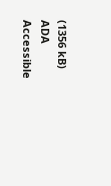(1356 kB)
ADA Accessible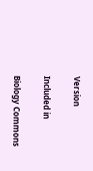Version

Included in

Biology Commons